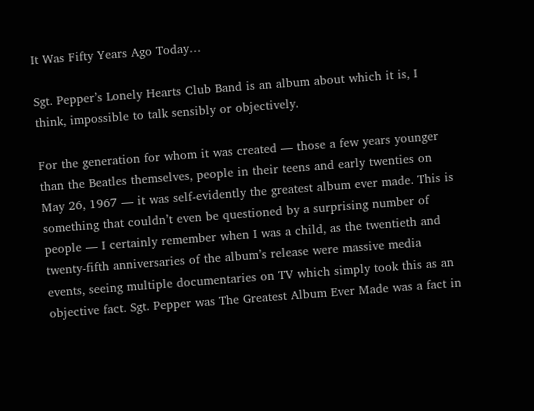It Was Fifty Years Ago Today…

Sgt. Pepper’s Lonely Hearts Club Band is an album about which it is, I think, impossible to talk sensibly or objectively.

For the generation for whom it was created — those a few years younger than the Beatles themselves, people in their teens and early twenties on May 26, 1967 — it was self-evidently the greatest album ever made. This is something that couldn’t even be questioned by a surprising number of people — I certainly remember when I was a child, as the twentieth and twenty-fifth anniversaries of the album’s release were massive media events, seeing multiple documentaries on TV which simply took this as an objective fact. Sgt. Pepper was The Greatest Album Ever Made was a fact in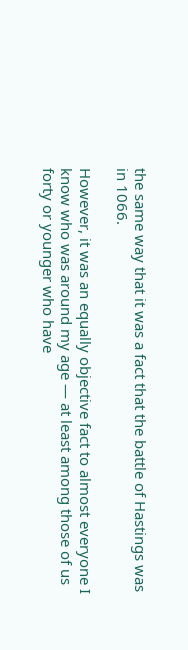the same way that it was a fact that the battle of Hastings was in 1066.

However, it was an equally objective fact to almost everyone I know who was around my age — at least among those of us forty or younger who have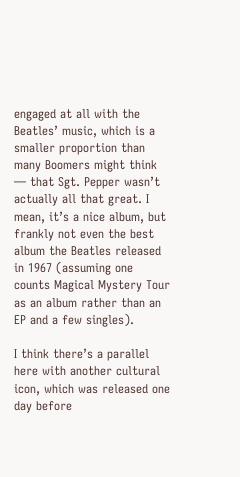engaged at all with the Beatles’ music, which is a smaller proportion than many Boomers might think — that Sgt. Pepper wasn’t actually all that great. I mean, it’s a nice album, but frankly not even the best album the Beatles released in 1967 (assuming one counts Magical Mystery Tour as an album rather than an EP and a few singles).

I think there’s a parallel here with another cultural icon, which was released one day before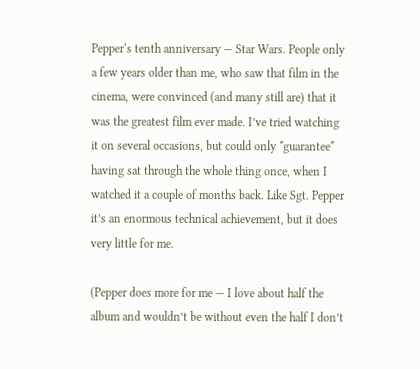Pepper‘s tenth anniversary — Star Wars. People only a few years older than me, who saw that film in the cinema, were convinced (and many still are) that it was the greatest film ever made. I’ve tried watching it on several occasions, but could only *guarantee* having sat through the whole thing once, when I watched it a couple of months back. Like Sgt. Pepper it’s an enormous technical achievement, but it does very little for me.

(Pepper does more for me — I love about half the album and wouldn’t be without even the half I don’t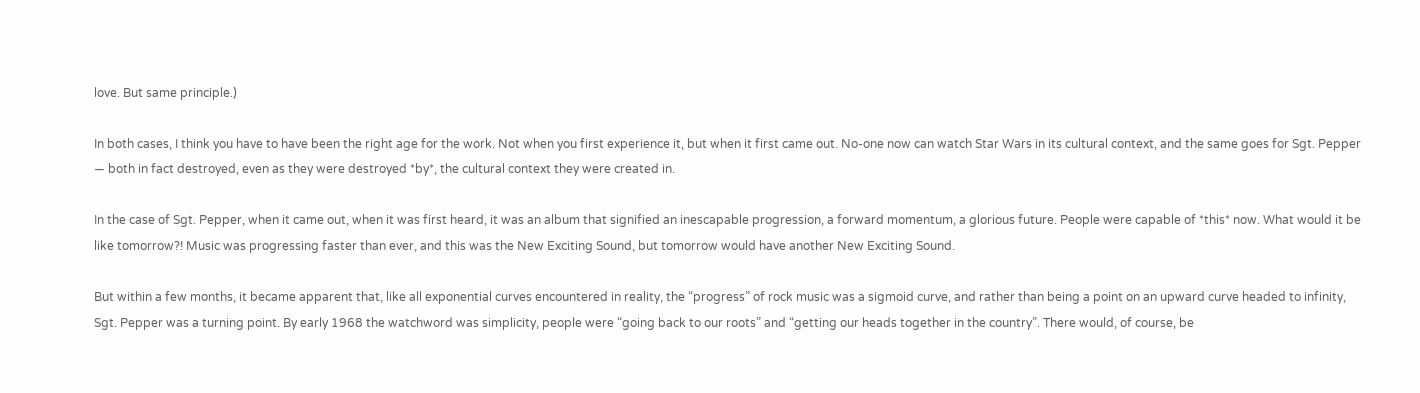love. But same principle.)

In both cases, I think you have to have been the right age for the work. Not when you first experience it, but when it first came out. No-one now can watch Star Wars in its cultural context, and the same goes for Sgt. Pepper — both in fact destroyed, even as they were destroyed *by*, the cultural context they were created in.

In the case of Sgt. Pepper, when it came out, when it was first heard, it was an album that signified an inescapable progression, a forward momentum, a glorious future. People were capable of *this* now. What would it be like tomorrow?! Music was progressing faster than ever, and this was the New Exciting Sound, but tomorrow would have another New Exciting Sound.

But within a few months, it became apparent that, like all exponential curves encountered in reality, the “progress” of rock music was a sigmoid curve, and rather than being a point on an upward curve headed to infinity, Sgt. Pepper was a turning point. By early 1968 the watchword was simplicity, people were “going back to our roots” and “getting our heads together in the country”. There would, of course, be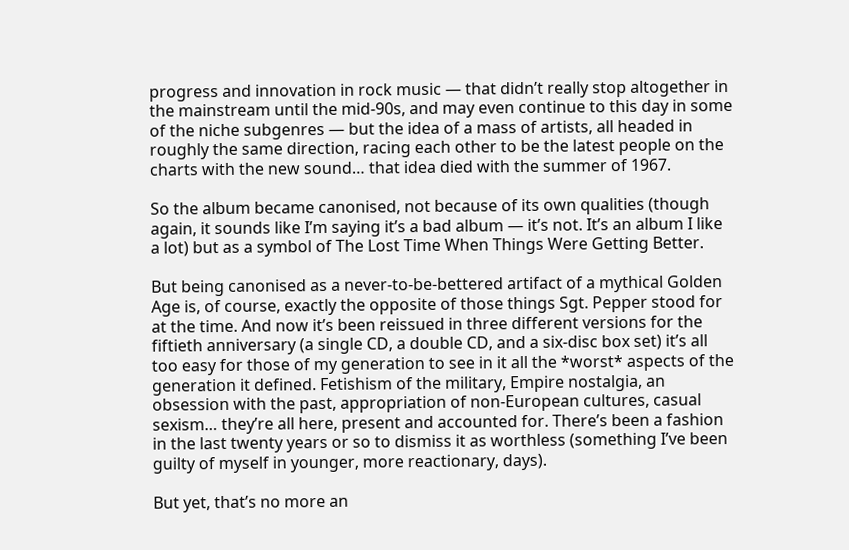progress and innovation in rock music — that didn’t really stop altogether in the mainstream until the mid-90s, and may even continue to this day in some of the niche subgenres — but the idea of a mass of artists, all headed in roughly the same direction, racing each other to be the latest people on the charts with the new sound… that idea died with the summer of 1967.

So the album became canonised, not because of its own qualities (though again, it sounds like I’m saying it’s a bad album — it’s not. It’s an album I like a lot) but as a symbol of The Lost Time When Things Were Getting Better.

But being canonised as a never-to-be-bettered artifact of a mythical Golden Age is, of course, exactly the opposite of those things Sgt. Pepper stood for at the time. And now it’s been reissued in three different versions for the fiftieth anniversary (a single CD, a double CD, and a six-disc box set) it’s all too easy for those of my generation to see in it all the *worst* aspects of the generation it defined. Fetishism of the military, Empire nostalgia, an obsession with the past, appropriation of non-European cultures, casual sexism… they’re all here, present and accounted for. There’s been a fashion in the last twenty years or so to dismiss it as worthless (something I’ve been guilty of myself in younger, more reactionary, days).

But yet, that’s no more an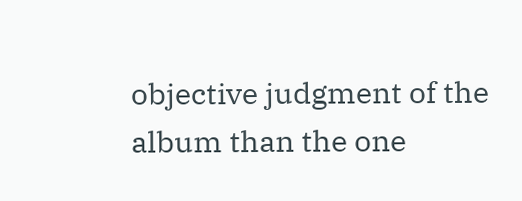objective judgment of the album than the one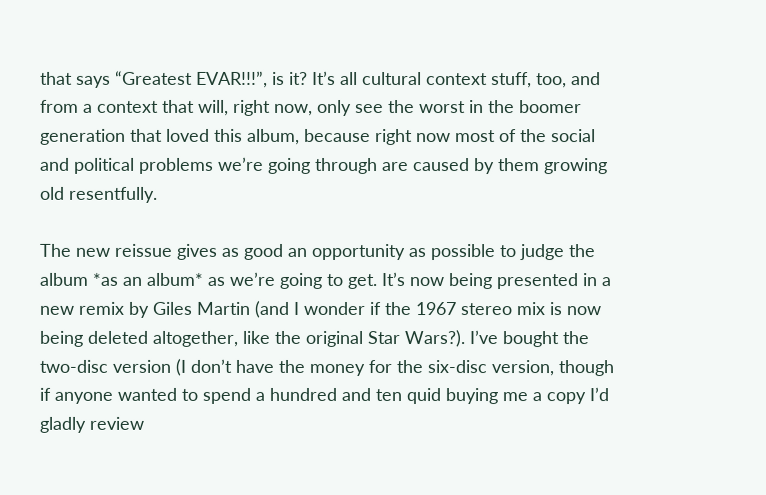that says “Greatest EVAR!!!”, is it? It’s all cultural context stuff, too, and from a context that will, right now, only see the worst in the boomer generation that loved this album, because right now most of the social and political problems we’re going through are caused by them growing old resentfully.

The new reissue gives as good an opportunity as possible to judge the album *as an album* as we’re going to get. It’s now being presented in a new remix by Giles Martin (and I wonder if the 1967 stereo mix is now being deleted altogether, like the original Star Wars?). I’ve bought the two-disc version (I don’t have the money for the six-disc version, though if anyone wanted to spend a hundred and ten quid buying me a copy I’d gladly review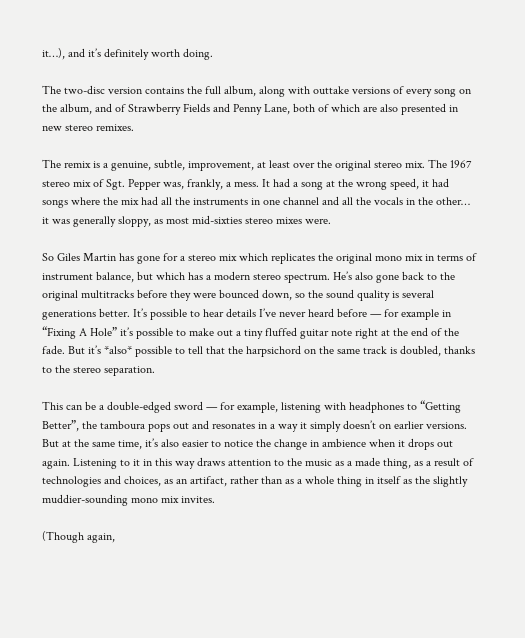it…), and it’s definitely worth doing.

The two-disc version contains the full album, along with outtake versions of every song on the album, and of Strawberry Fields and Penny Lane, both of which are also presented in new stereo remixes.

The remix is a genuine, subtle, improvement, at least over the original stereo mix. The 1967 stereo mix of Sgt. Pepper was, frankly, a mess. It had a song at the wrong speed, it had songs where the mix had all the instruments in one channel and all the vocals in the other… it was generally sloppy, as most mid-sixties stereo mixes were.

So Giles Martin has gone for a stereo mix which replicates the original mono mix in terms of instrument balance, but which has a modern stereo spectrum. He’s also gone back to the original multitracks before they were bounced down, so the sound quality is several generations better. It’s possible to hear details I’ve never heard before — for example in “Fixing A Hole” it’s possible to make out a tiny fluffed guitar note right at the end of the fade. But it’s *also* possible to tell that the harpsichord on the same track is doubled, thanks to the stereo separation.

This can be a double-edged sword — for example, listening with headphones to “Getting Better”, the tamboura pops out and resonates in a way it simply doesn’t on earlier versions. But at the same time, it’s also easier to notice the change in ambience when it drops out again. Listening to it in this way draws attention to the music as a made thing, as a result of technologies and choices, as an artifact, rather than as a whole thing in itself as the slightly muddier-sounding mono mix invites.

(Though again,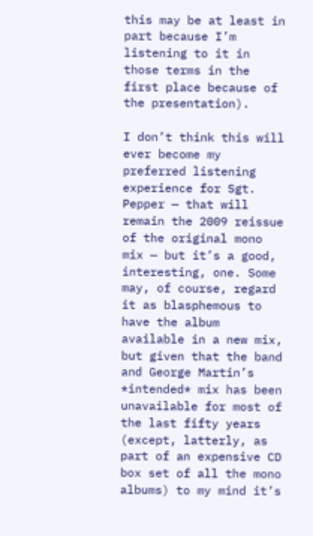this may be at least in part because I’m listening to it in those terms in the first place because of the presentation).

I don’t think this will ever become my preferred listening experience for Sgt. Pepper — that will remain the 2009 reissue of the original mono mix — but it’s a good, interesting, one. Some may, of course, regard it as blasphemous to have the album available in a new mix, but given that the band and George Martin’s *intended* mix has been unavailable for most of the last fifty years (except, latterly, as part of an expensive CD box set of all the mono albums) to my mind it’s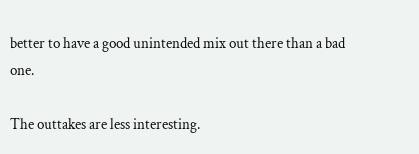better to have a good unintended mix out there than a bad one.

The outtakes are less interesting.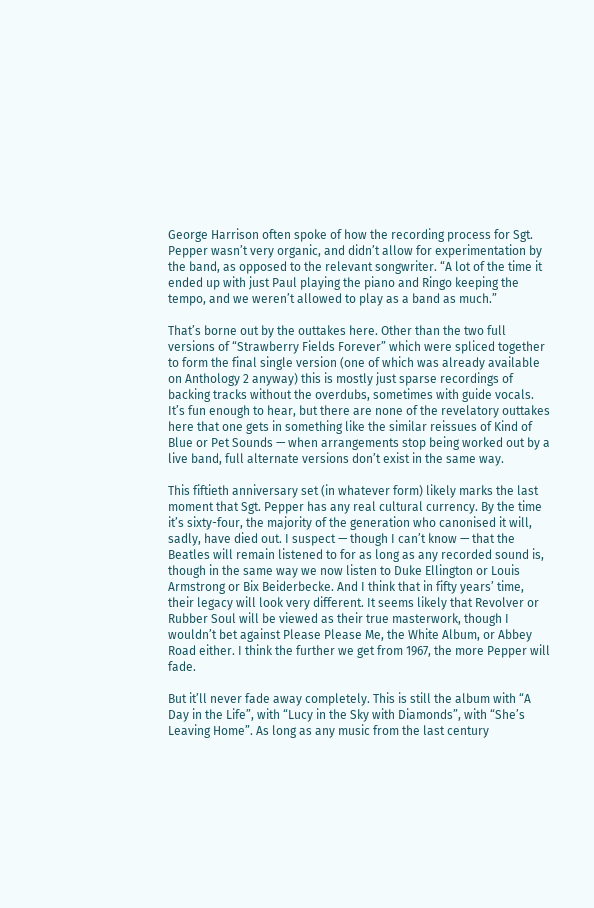George Harrison often spoke of how the recording process for Sgt. Pepper wasn’t very organic, and didn’t allow for experimentation by the band, as opposed to the relevant songwriter. “A lot of the time it ended up with just Paul playing the piano and Ringo keeping the tempo, and we weren’t allowed to play as a band as much.”

That’s borne out by the outtakes here. Other than the two full versions of “Strawberry Fields Forever” which were spliced together to form the final single version (one of which was already available on Anthology 2 anyway) this is mostly just sparse recordings of backing tracks without the overdubs, sometimes with guide vocals. It’s fun enough to hear, but there are none of the revelatory outtakes here that one gets in something like the similar reissues of Kind of Blue or Pet Sounds — when arrangements stop being worked out by a live band, full alternate versions don’t exist in the same way.

This fiftieth anniversary set (in whatever form) likely marks the last moment that Sgt. Pepper has any real cultural currency. By the time it’s sixty-four, the majority of the generation who canonised it will, sadly, have died out. I suspect — though I can’t know — that the Beatles will remain listened to for as long as any recorded sound is, though in the same way we now listen to Duke Ellington or Louis Armstrong or Bix Beiderbecke. And I think that in fifty years’ time, their legacy will look very different. It seems likely that Revolver or Rubber Soul will be viewed as their true masterwork, though I wouldn’t bet against Please Please Me, the White Album, or Abbey Road either. I think the further we get from 1967, the more Pepper will fade.

But it’ll never fade away completely. This is still the album with “A Day in the Life”, with “Lucy in the Sky with Diamonds”, with “She’s Leaving Home”. As long as any music from the last century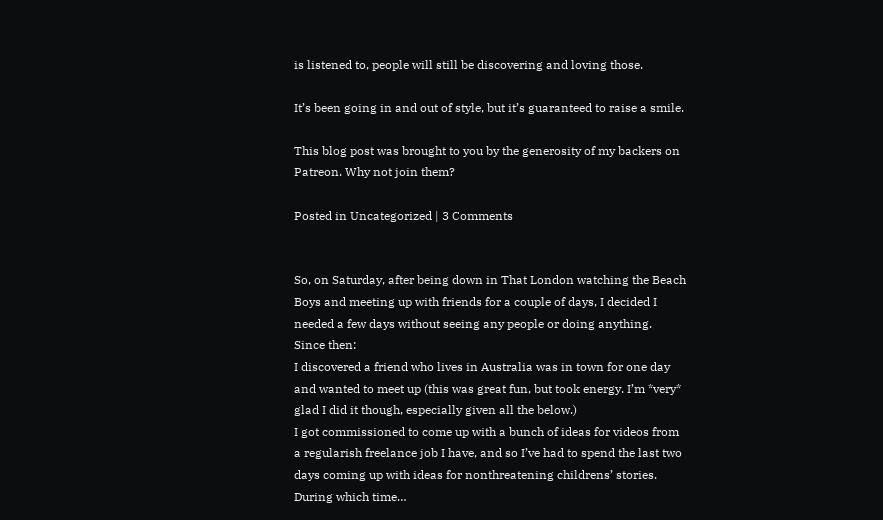is listened to, people will still be discovering and loving those.

It’s been going in and out of style, but it’s guaranteed to raise a smile.

This blog post was brought to you by the generosity of my backers on Patreon. Why not join them?

Posted in Uncategorized | 3 Comments


So, on Saturday, after being down in That London watching the Beach Boys and meeting up with friends for a couple of days, I decided I needed a few days without seeing any people or doing anything.
Since then:
I discovered a friend who lives in Australia was in town for one day and wanted to meet up (this was great fun, but took energy. I’m *very* glad I did it though, especially given all the below.)
I got commissioned to come up with a bunch of ideas for videos from a regularish freelance job I have, and so I’ve had to spend the last two days coming up with ideas for nonthreatening childrens’ stories. During which time…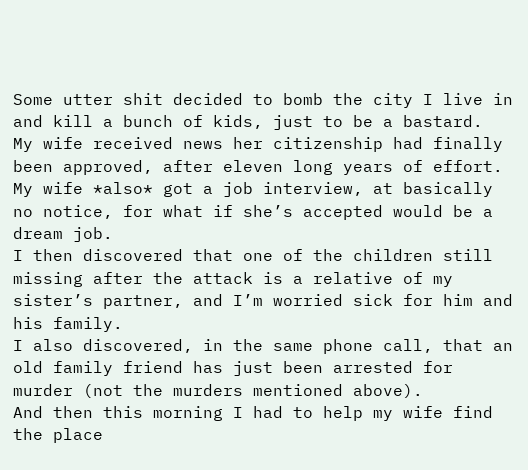Some utter shit decided to bomb the city I live in and kill a bunch of kids, just to be a bastard.
My wife received news her citizenship had finally been approved, after eleven long years of effort.
My wife *also* got a job interview, at basically no notice, for what if she’s accepted would be a dream job.
I then discovered that one of the children still missing after the attack is a relative of my sister’s partner, and I’m worried sick for him and his family.
I also discovered, in the same phone call, that an old family friend has just been arrested for murder (not the murders mentioned above).
And then this morning I had to help my wife find the place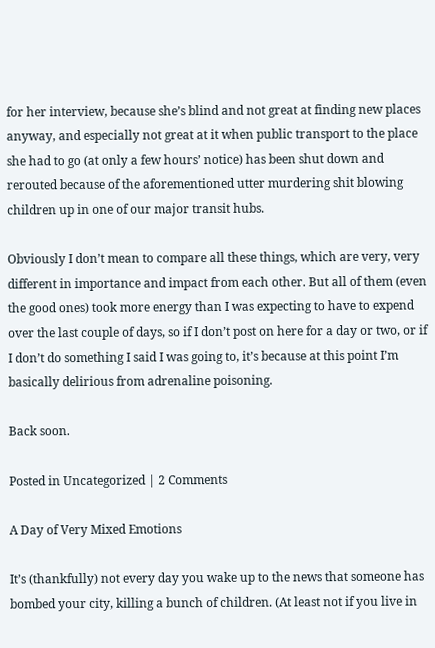for her interview, because she’s blind and not great at finding new places anyway, and especially not great at it when public transport to the place she had to go (at only a few hours’ notice) has been shut down and rerouted because of the aforementioned utter murdering shit blowing children up in one of our major transit hubs.

Obviously I don’t mean to compare all these things, which are very, very different in importance and impact from each other. But all of them (even the good ones) took more energy than I was expecting to have to expend over the last couple of days, so if I don’t post on here for a day or two, or if I don’t do something I said I was going to, it’s because at this point I’m basically delirious from adrenaline poisoning.

Back soon.

Posted in Uncategorized | 2 Comments

A Day of Very Mixed Emotions

It’s (thankfully) not every day you wake up to the news that someone has bombed your city, killing a bunch of children. (At least not if you live in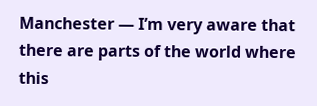Manchester — I’m very aware that there are parts of the world where this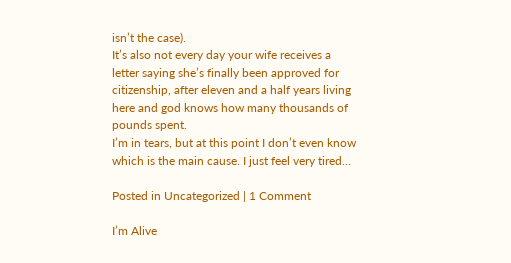isn’t the case).
It’s also not every day your wife receives a letter saying she’s finally been approved for citizenship, after eleven and a half years living here and god knows how many thousands of pounds spent.
I’m in tears, but at this point I don’t even know which is the main cause. I just feel very tired…

Posted in Uncategorized | 1 Comment

I’m Alive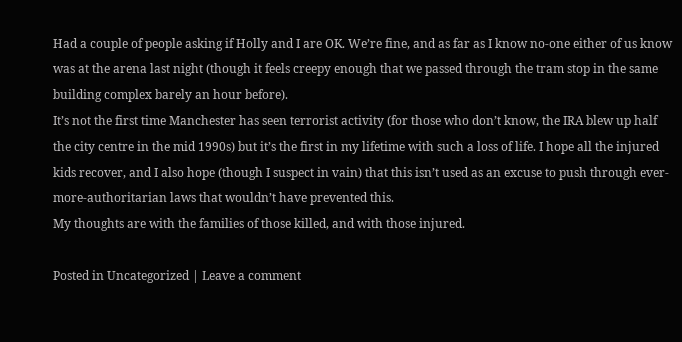Had a couple of people asking if Holly and I are OK. We’re fine, and as far as I know no-one either of us know was at the arena last night (though it feels creepy enough that we passed through the tram stop in the same building complex barely an hour before).
It’s not the first time Manchester has seen terrorist activity (for those who don’t know, the IRA blew up half the city centre in the mid 1990s) but it’s the first in my lifetime with such a loss of life. I hope all the injured kids recover, and I also hope (though I suspect in vain) that this isn’t used as an excuse to push through ever-more-authoritarian laws that wouldn’t have prevented this.
My thoughts are with the families of those killed, and with those injured.

Posted in Uncategorized | Leave a comment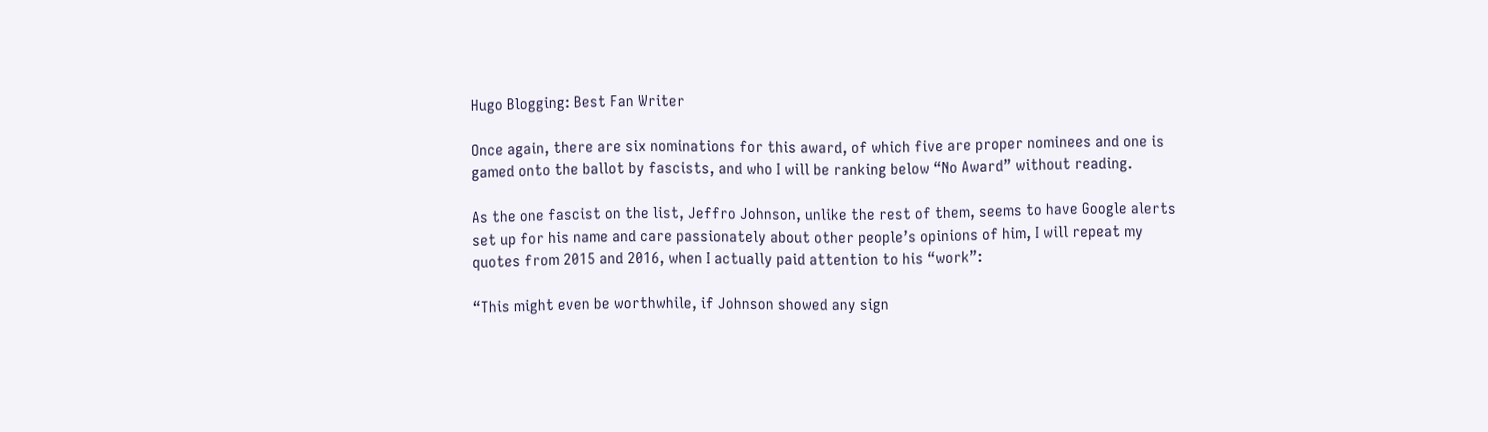Hugo Blogging: Best Fan Writer

Once again, there are six nominations for this award, of which five are proper nominees and one is gamed onto the ballot by fascists, and who I will be ranking below “No Award” without reading.

As the one fascist on the list, Jeffro Johnson, unlike the rest of them, seems to have Google alerts set up for his name and care passionately about other people’s opinions of him, I will repeat my quotes from 2015 and 2016, when I actually paid attention to his “work”:

“This might even be worthwhile, if Johnson showed any sign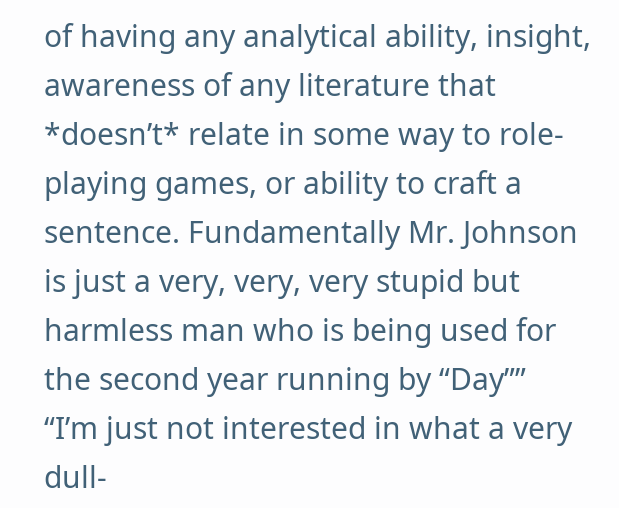of having any analytical ability, insight, awareness of any literature that *doesn’t* relate in some way to role-playing games, or ability to craft a sentence. Fundamentally Mr. Johnson is just a very, very, very stupid but harmless man who is being used for the second year running by “Day””
“I’m just not interested in what a very dull-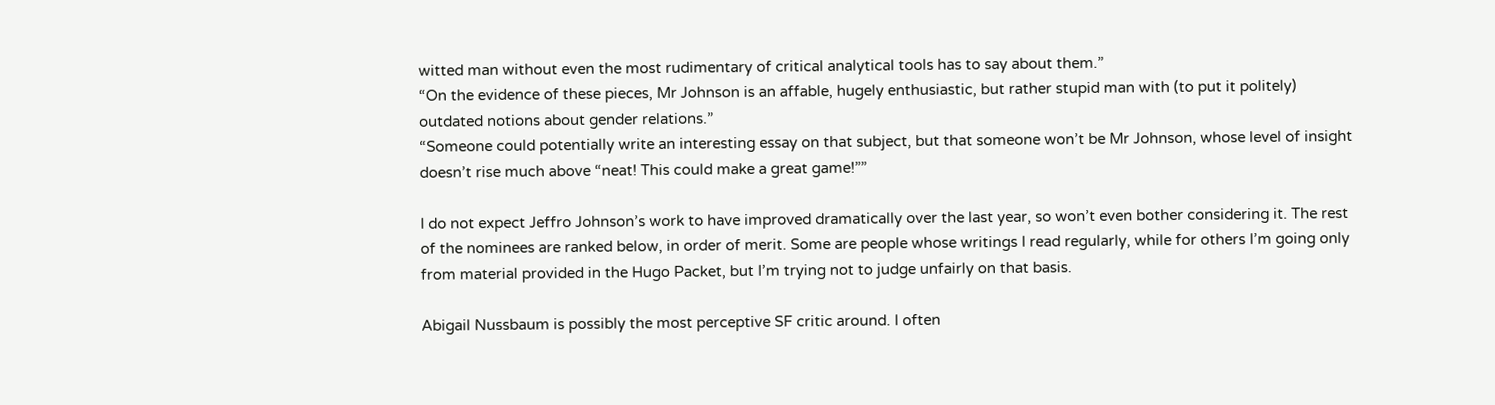witted man without even the most rudimentary of critical analytical tools has to say about them.”
“On the evidence of these pieces, Mr Johnson is an affable, hugely enthusiastic, but rather stupid man with (to put it politely) outdated notions about gender relations.”
“Someone could potentially write an interesting essay on that subject, but that someone won’t be Mr Johnson, whose level of insight doesn’t rise much above “neat! This could make a great game!””

I do not expect Jeffro Johnson’s work to have improved dramatically over the last year, so won’t even bother considering it. The rest of the nominees are ranked below, in order of merit. Some are people whose writings I read regularly, while for others I’m going only from material provided in the Hugo Packet, but I’m trying not to judge unfairly on that basis.

Abigail Nussbaum is possibly the most perceptive SF critic around. I often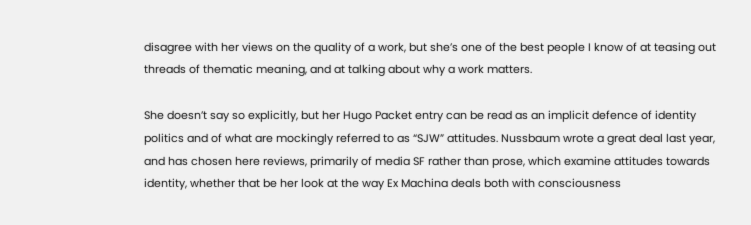disagree with her views on the quality of a work, but she’s one of the best people I know of at teasing out threads of thematic meaning, and at talking about why a work matters.

She doesn’t say so explicitly, but her Hugo Packet entry can be read as an implicit defence of identity politics and of what are mockingly referred to as “SJW” attitudes. Nussbaum wrote a great deal last year, and has chosen here reviews, primarily of media SF rather than prose, which examine attitudes towards identity, whether that be her look at the way Ex Machina deals both with consciousness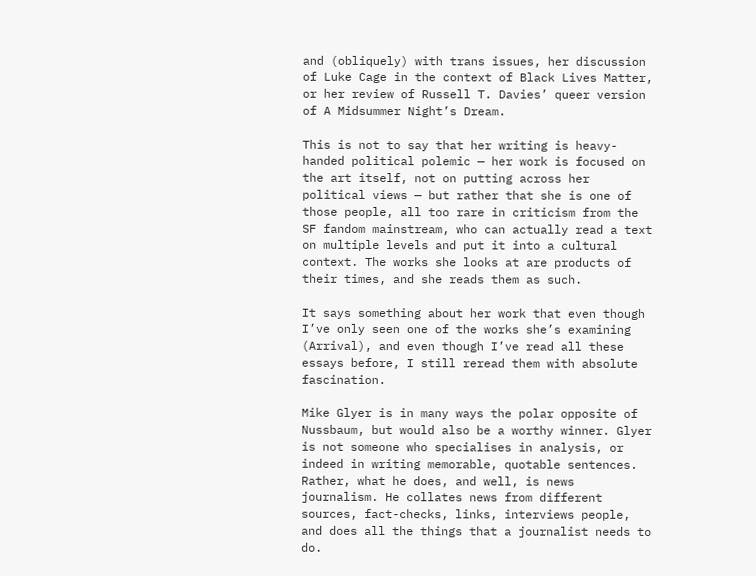and (obliquely) with trans issues, her discussion of Luke Cage in the context of Black Lives Matter, or her review of Russell T. Davies’ queer version of A Midsummer Night’s Dream.

This is not to say that her writing is heavy-handed political polemic — her work is focused on the art itself, not on putting across her political views — but rather that she is one of those people, all too rare in criticism from the SF fandom mainstream, who can actually read a text on multiple levels and put it into a cultural context. The works she looks at are products of their times, and she reads them as such.

It says something about her work that even though I’ve only seen one of the works she’s examining (Arrival), and even though I’ve read all these essays before, I still reread them with absolute fascination.

Mike Glyer is in many ways the polar opposite of Nussbaum, but would also be a worthy winner. Glyer is not someone who specialises in analysis, or indeed in writing memorable, quotable sentences. Rather, what he does, and well, is news journalism. He collates news from different sources, fact-checks, links, interviews people, and does all the things that a journalist needs to do.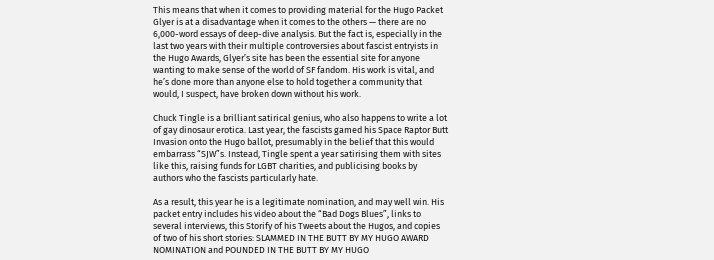This means that when it comes to providing material for the Hugo Packet Glyer is at a disadvantage when it comes to the others — there are no 6,000-word essays of deep-dive analysis. But the fact is, especially in the last two years with their multiple controversies about fascist entryists in the Hugo Awards, Glyer’s site has been the essential site for anyone wanting to make sense of the world of SF fandom. His work is vital, and he’s done more than anyone else to hold together a community that would, I suspect, have broken down without his work.

Chuck Tingle is a brilliant satirical genius, who also happens to write a lot of gay dinosaur erotica. Last year, the fascists gamed his Space Raptor Butt Invasion onto the Hugo ballot, presumably in the belief that this would embarrass “SJW”s. Instead, Tingle spent a year satirising them with sites like this, raising funds for LGBT charities, and publicising books by authors who the fascists particularly hate.

As a result, this year he is a legitimate nomination, and may well win. His packet entry includes his video about the “Bad Dogs Blues”, links to several interviews, this Storify of his Tweets about the Hugos, and copies of two of his short stories: SLAMMED IN THE BUTT BY MY HUGO AWARD NOMINATION and POUNDED IN THE BUTT BY MY HUGO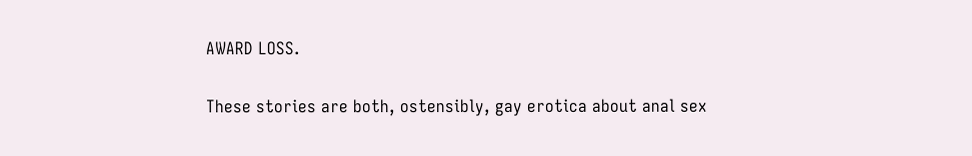AWARD LOSS.

These stories are both, ostensibly, gay erotica about anal sex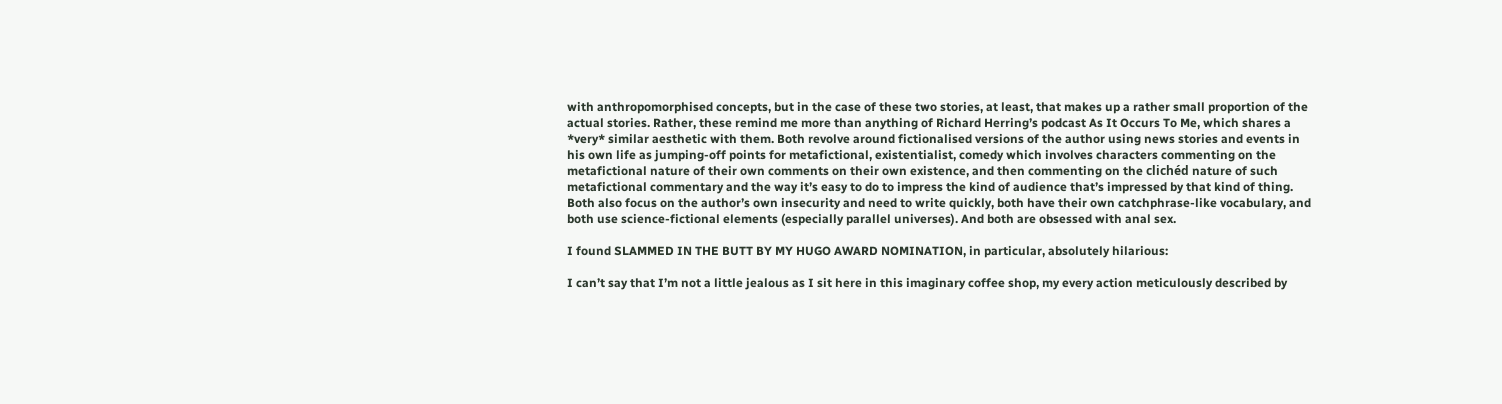with anthropomorphised concepts, but in the case of these two stories, at least, that makes up a rather small proportion of the actual stories. Rather, these remind me more than anything of Richard Herring’s podcast As It Occurs To Me, which shares a *very* similar aesthetic with them. Both revolve around fictionalised versions of the author using news stories and events in his own life as jumping-off points for metafictional, existentialist, comedy which involves characters commenting on the metafictional nature of their own comments on their own existence, and then commenting on the clichéd nature of such metafictional commentary and the way it’s easy to do to impress the kind of audience that’s impressed by that kind of thing. Both also focus on the author’s own insecurity and need to write quickly, both have their own catchphrase-like vocabulary, and both use science-fictional elements (especially parallel universes). And both are obsessed with anal sex.

I found SLAMMED IN THE BUTT BY MY HUGO AWARD NOMINATION, in particular, absolutely hilarious:

I can’t say that I’m not a little jealous as I sit here in this imaginary coffee shop, my every action meticulously described by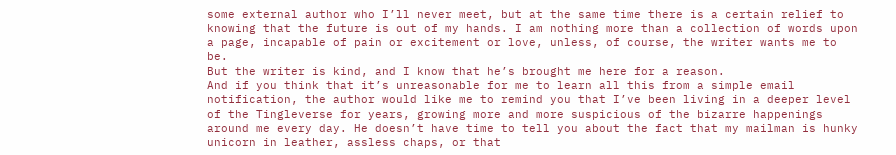some external author who I’ll never meet, but at the same time there is a certain relief to knowing that the future is out of my hands. I am nothing more than a collection of words upon a page, incapable of pain or excitement or love, unless, of course, the writer wants me to be.
But the writer is kind, and I know that he’s brought me here for a reason.
And if you think that it’s unreasonable for me to learn all this from a simple email notification, the author would like me to remind you that I’ve been living in a deeper level of the Tingleverse for years, growing more and more suspicious of the bizarre happenings around me every day. He doesn’t have time to tell you about the fact that my mailman is hunky unicorn in leather, assless chaps, or that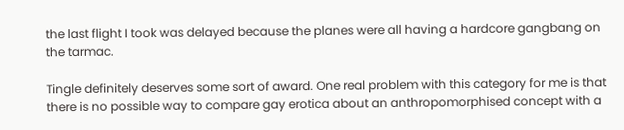the last flight I took was delayed because the planes were all having a hardcore gangbang on the tarmac.

Tingle definitely deserves some sort of award. One real problem with this category for me is that there is no possible way to compare gay erotica about an anthropomorphised concept with a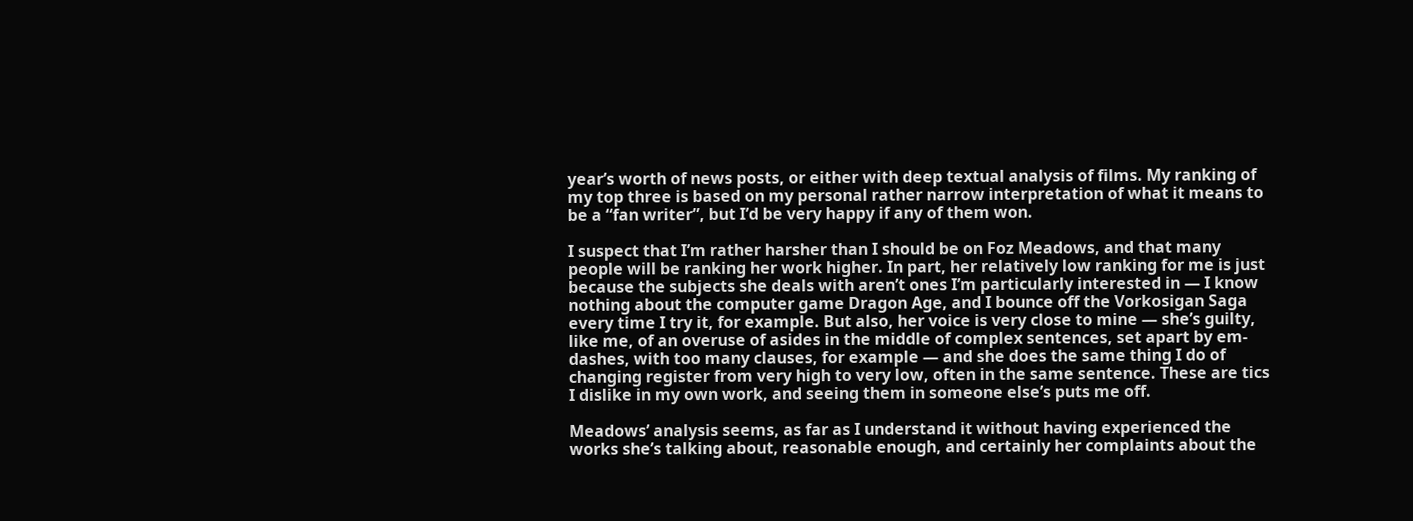year’s worth of news posts, or either with deep textual analysis of films. My ranking of my top three is based on my personal rather narrow interpretation of what it means to be a “fan writer”, but I’d be very happy if any of them won.

I suspect that I’m rather harsher than I should be on Foz Meadows, and that many people will be ranking her work higher. In part, her relatively low ranking for me is just because the subjects she deals with aren’t ones I’m particularly interested in — I know nothing about the computer game Dragon Age, and I bounce off the Vorkosigan Saga every time I try it, for example. But also, her voice is very close to mine — she’s guilty, like me, of an overuse of asides in the middle of complex sentences, set apart by em-dashes, with too many clauses, for example — and she does the same thing I do of changing register from very high to very low, often in the same sentence. These are tics I dislike in my own work, and seeing them in someone else’s puts me off.

Meadows’ analysis seems, as far as I understand it without having experienced the works she’s talking about, reasonable enough, and certainly her complaints about the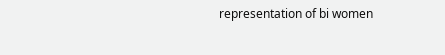representation of bi women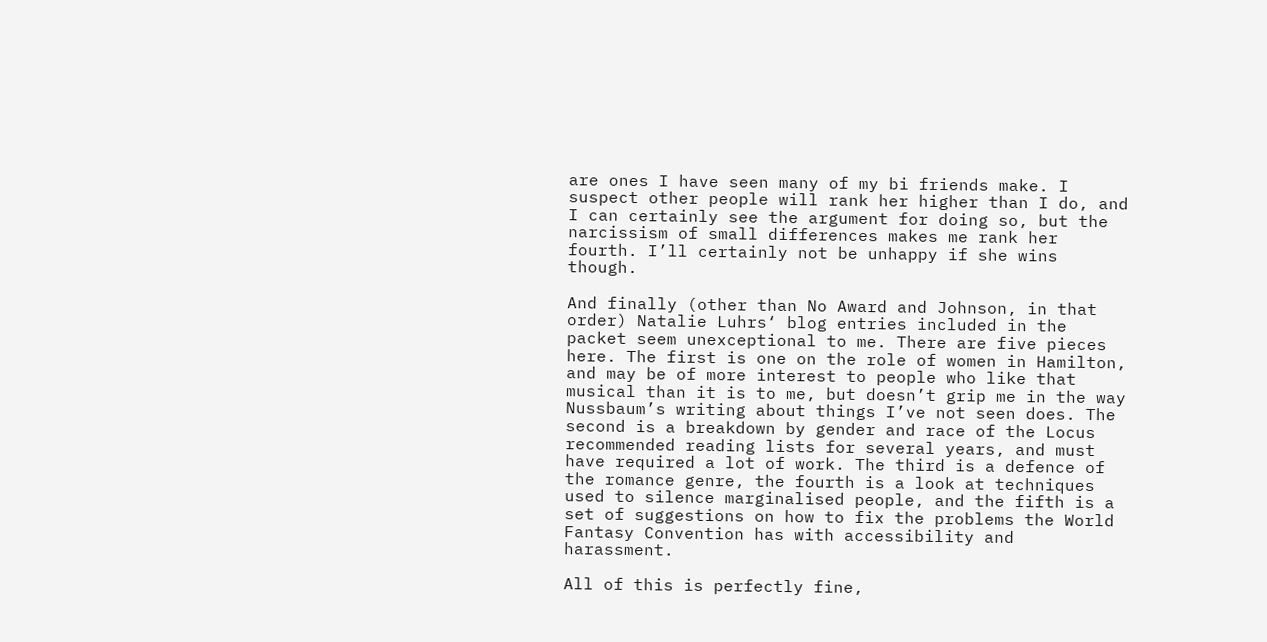are ones I have seen many of my bi friends make. I suspect other people will rank her higher than I do, and I can certainly see the argument for doing so, but the narcissism of small differences makes me rank her fourth. I’ll certainly not be unhappy if she wins though.

And finally (other than No Award and Johnson, in that order) Natalie Luhrs‘ blog entries included in the packet seem unexceptional to me. There are five pieces here. The first is one on the role of women in Hamilton, and may be of more interest to people who like that musical than it is to me, but doesn’t grip me in the way Nussbaum’s writing about things I’ve not seen does. The second is a breakdown by gender and race of the Locus recommended reading lists for several years, and must have required a lot of work. The third is a defence of the romance genre, the fourth is a look at techniques used to silence marginalised people, and the fifth is a set of suggestions on how to fix the problems the World Fantasy Convention has with accessibility and harassment.

All of this is perfectly fine,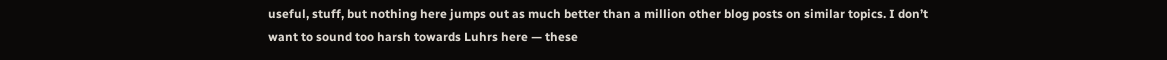useful, stuff, but nothing here jumps out as much better than a million other blog posts on similar topics. I don’t want to sound too harsh towards Luhrs here — these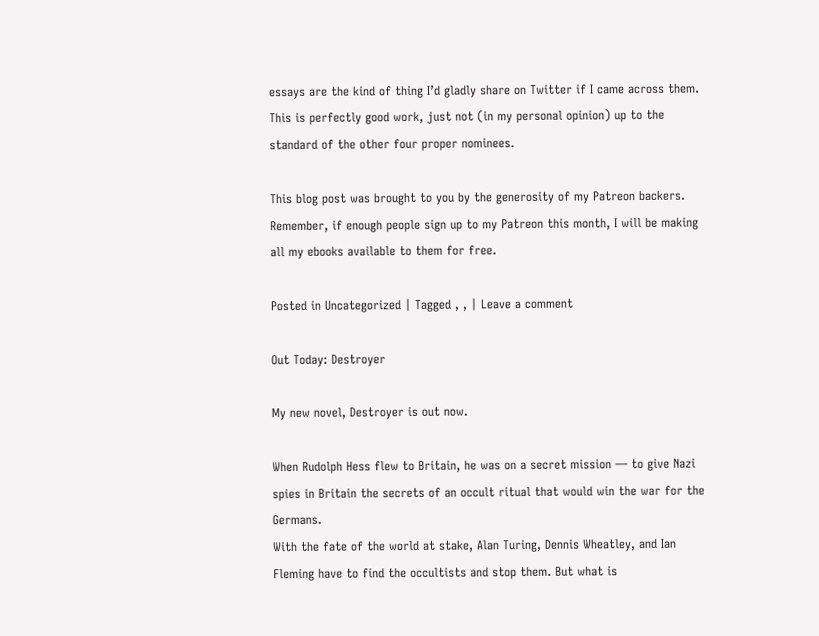essays are the kind of thing I’d gladly share on Twitter if I came across them. This is perfectly good work, just not (in my personal opinion) up to the standard of the other four proper nominees.

This blog post was brought to you by the generosity of my Patreon backers. Remember, if enough people sign up to my Patreon this month, I will be making all my ebooks available to them for free.

Posted in Uncategorized | Tagged , , | Leave a comment

Out Today: Destroyer

My new novel, Destroyer is out now.

When Rudolph Hess flew to Britain, he was on a secret mission — to give Nazi spies in Britain the secrets of an occult ritual that would win the war for the Germans.
With the fate of the world at stake, Alan Turing, Dennis Wheatley, and Ian Fleming have to find the occultists and stop them. But what is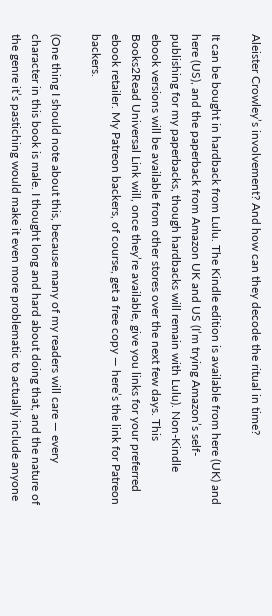Aleister Crowley’s involvement? And how can they decode the ritual in time?

It can be bought in hardback from Lulu. The Kindle edition is available from here (UK) and here (US), and the paperback from Amazon UK and US (I’m trying Amazon’s self-publishing for my paperbacks, though hardbacks will remain with Lulu). Non-Kindle ebook versions will be available from other stores over the next few days. This Books2Read Universal Link will, once they’re available, give you links for your preferred ebook retailer. My Patreon backers, of course, get a free copy — here’s the link for Patreon backers.

(One thing I should note about this, because many of my readers will care — every character in this book is male. I thought long and hard about doing that, and the nature of the genre it’s pastiching would make it even more problematic to actually include anyone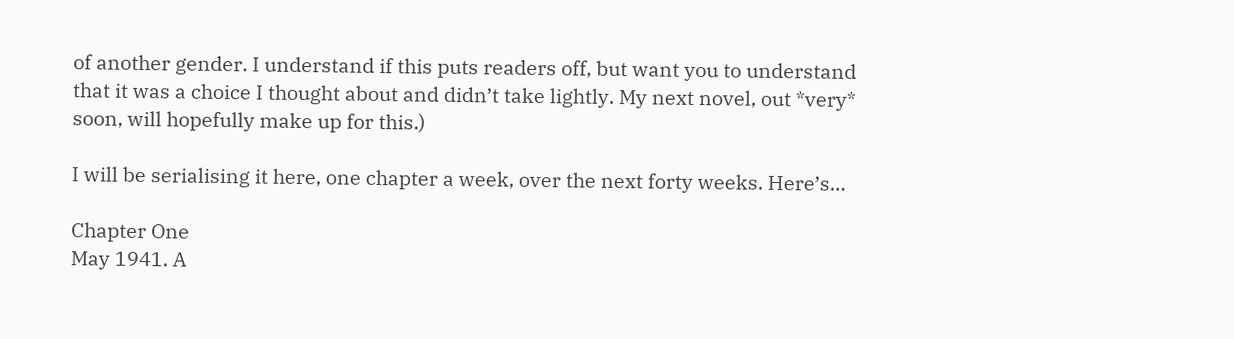of another gender. I understand if this puts readers off, but want you to understand that it was a choice I thought about and didn’t take lightly. My next novel, out *very* soon, will hopefully make up for this.)

I will be serialising it here, one chapter a week, over the next forty weeks. Here’s…

Chapter One
May 1941. A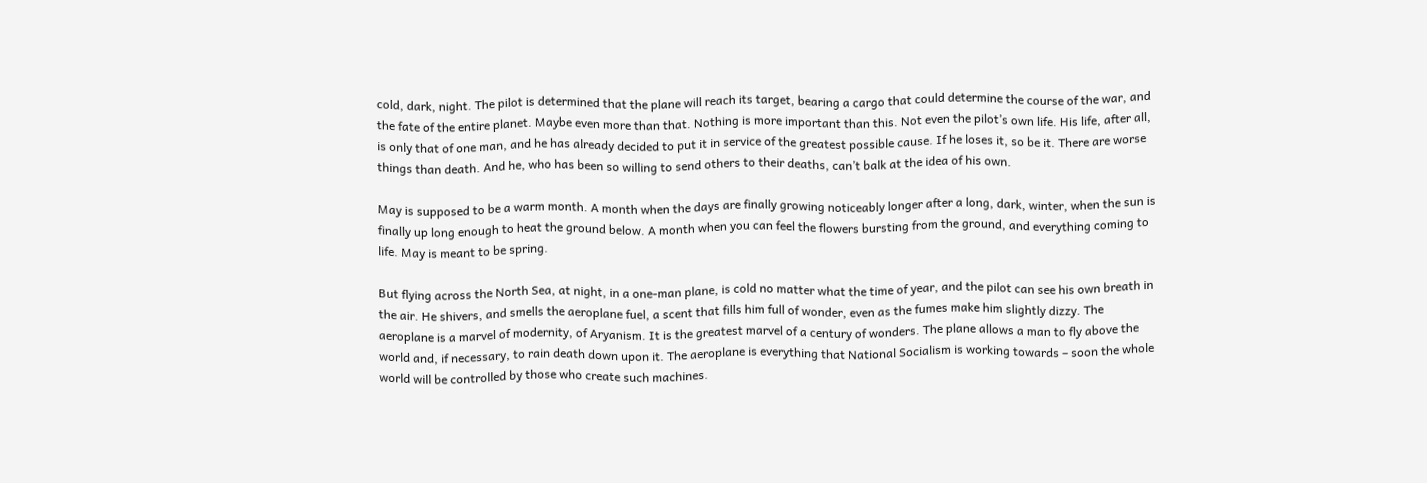cold, dark, night. The pilot is determined that the plane will reach its target, bearing a cargo that could determine the course of the war, and the fate of the entire planet. Maybe even more than that. Nothing is more important than this. Not even the pilot’s own life. His life, after all, is only that of one man, and he has already decided to put it in service of the greatest possible cause. If he loses it, so be it. There are worse things than death. And he, who has been so willing to send others to their deaths, can’t balk at the idea of his own.

May is supposed to be a warm month. A month when the days are finally growing noticeably longer after a long, dark, winter, when the sun is finally up long enough to heat the ground below. A month when you can feel the flowers bursting from the ground, and everything coming to life. May is meant to be spring.

But flying across the North Sea, at night, in a one-man plane, is cold no matter what the time of year, and the pilot can see his own breath in the air. He shivers, and smells the aeroplane fuel, a scent that fills him full of wonder, even as the fumes make him slightly dizzy. The aeroplane is a marvel of modernity, of Aryanism. It is the greatest marvel of a century of wonders. The plane allows a man to fly above the world and, if necessary, to rain death down upon it. The aeroplane is everything that National Socialism is working towards – soon the whole world will be controlled by those who create such machines.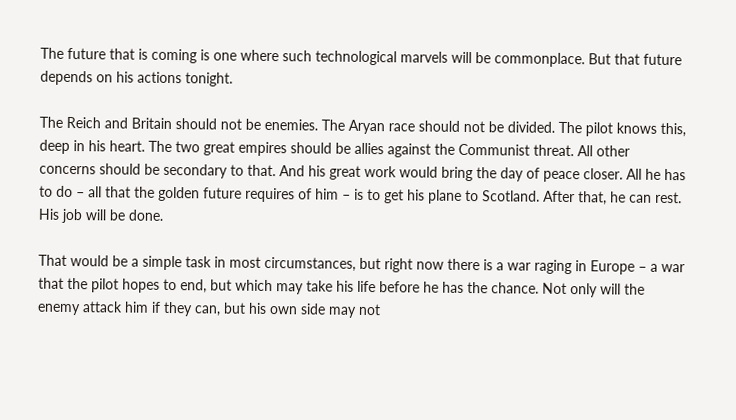The future that is coming is one where such technological marvels will be commonplace. But that future depends on his actions tonight.

The Reich and Britain should not be enemies. The Aryan race should not be divided. The pilot knows this, deep in his heart. The two great empires should be allies against the Communist threat. All other concerns should be secondary to that. And his great work would bring the day of peace closer. All he has to do – all that the golden future requires of him – is to get his plane to Scotland. After that, he can rest. His job will be done.

That would be a simple task in most circumstances, but right now there is a war raging in Europe – a war that the pilot hopes to end, but which may take his life before he has the chance. Not only will the enemy attack him if they can, but his own side may not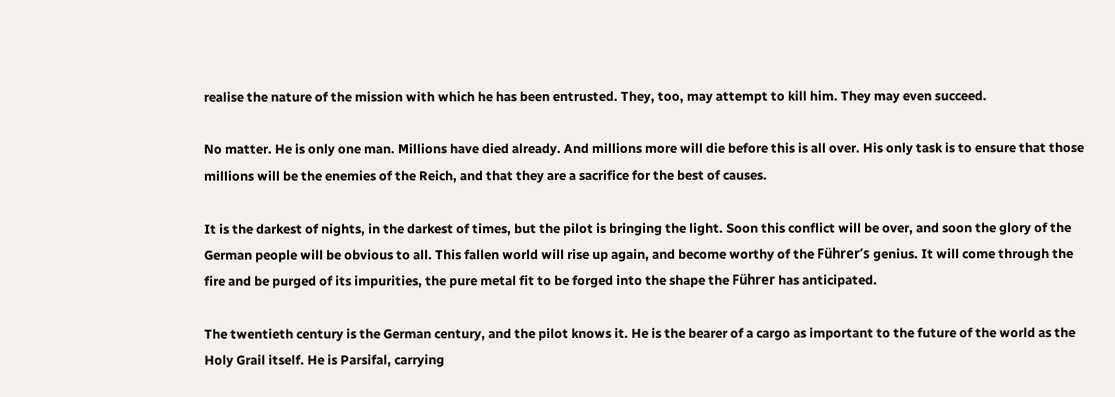realise the nature of the mission with which he has been entrusted. They, too, may attempt to kill him. They may even succeed.

No matter. He is only one man. Millions have died already. And millions more will die before this is all over. His only task is to ensure that those millions will be the enemies of the Reich, and that they are a sacrifice for the best of causes.

It is the darkest of nights, in the darkest of times, but the pilot is bringing the light. Soon this conflict will be over, and soon the glory of the German people will be obvious to all. This fallen world will rise up again, and become worthy of the Führer’s genius. It will come through the fire and be purged of its impurities, the pure metal fit to be forged into the shape the Führer has anticipated.

The twentieth century is the German century, and the pilot knows it. He is the bearer of a cargo as important to the future of the world as the Holy Grail itself. He is Parsifal, carrying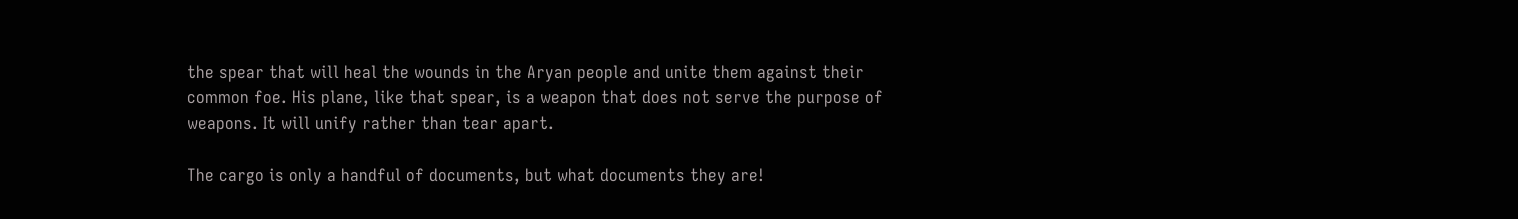the spear that will heal the wounds in the Aryan people and unite them against their common foe. His plane, like that spear, is a weapon that does not serve the purpose of weapons. It will unify rather than tear apart.

The cargo is only a handful of documents, but what documents they are!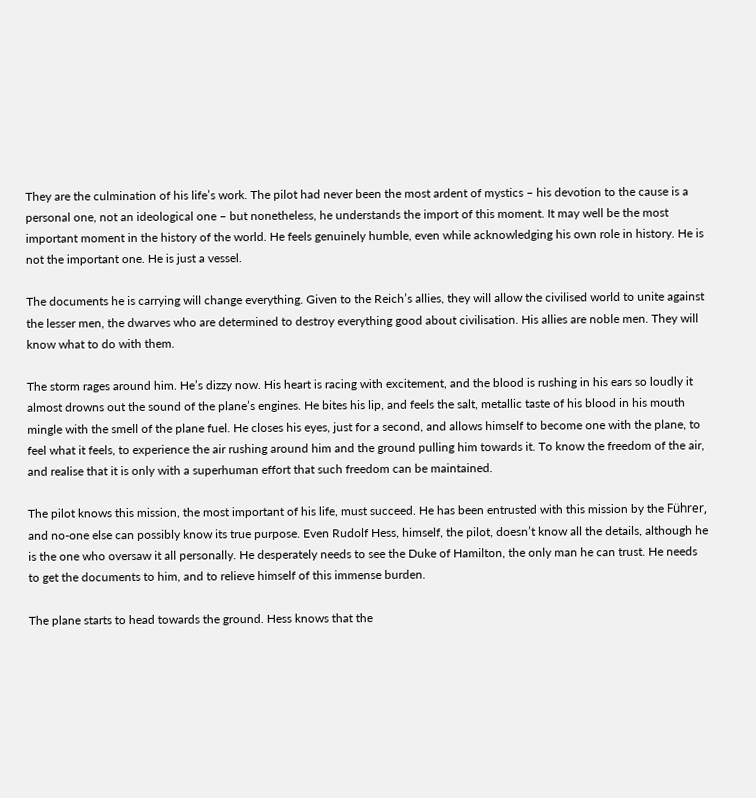They are the culmination of his life’s work. The pilot had never been the most ardent of mystics – his devotion to the cause is a personal one, not an ideological one – but nonetheless, he understands the import of this moment. It may well be the most important moment in the history of the world. He feels genuinely humble, even while acknowledging his own role in history. He is not the important one. He is just a vessel.

The documents he is carrying will change everything. Given to the Reich’s allies, they will allow the civilised world to unite against the lesser men, the dwarves who are determined to destroy everything good about civilisation. His allies are noble men. They will know what to do with them.

The storm rages around him. He’s dizzy now. His heart is racing with excitement, and the blood is rushing in his ears so loudly it almost drowns out the sound of the plane’s engines. He bites his lip, and feels the salt, metallic taste of his blood in his mouth mingle with the smell of the plane fuel. He closes his eyes, just for a second, and allows himself to become one with the plane, to feel what it feels, to experience the air rushing around him and the ground pulling him towards it. To know the freedom of the air, and realise that it is only with a superhuman effort that such freedom can be maintained.

The pilot knows this mission, the most important of his life, must succeed. He has been entrusted with this mission by the Führer, and no-one else can possibly know its true purpose. Even Rudolf Hess, himself, the pilot, doesn’t know all the details, although he is the one who oversaw it all personally. He desperately needs to see the Duke of Hamilton, the only man he can trust. He needs to get the documents to him, and to relieve himself of this immense burden.

The plane starts to head towards the ground. Hess knows that the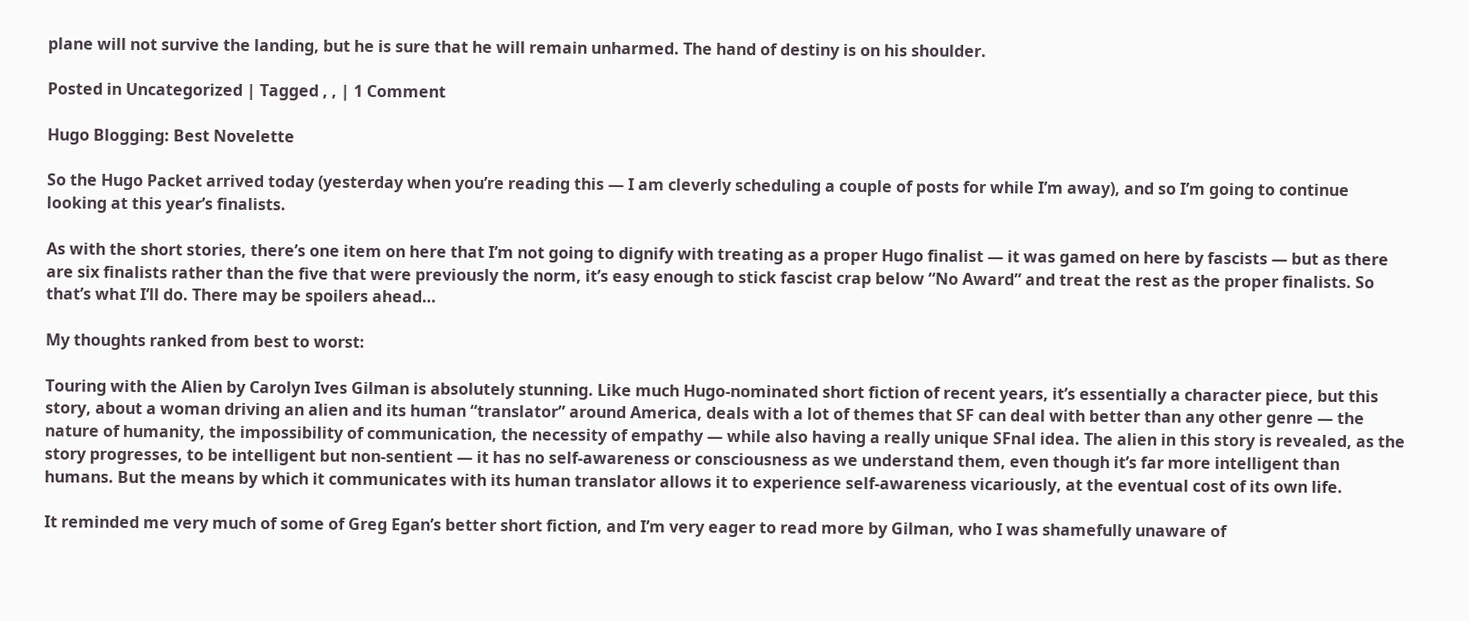plane will not survive the landing, but he is sure that he will remain unharmed. The hand of destiny is on his shoulder.

Posted in Uncategorized | Tagged , , | 1 Comment

Hugo Blogging: Best Novelette

So the Hugo Packet arrived today (yesterday when you’re reading this — I am cleverly scheduling a couple of posts for while I’m away), and so I’m going to continue looking at this year’s finalists.

As with the short stories, there’s one item on here that I’m not going to dignify with treating as a proper Hugo finalist — it was gamed on here by fascists — but as there are six finalists rather than the five that were previously the norm, it’s easy enough to stick fascist crap below “No Award” and treat the rest as the proper finalists. So that’s what I’ll do. There may be spoilers ahead…

My thoughts ranked from best to worst:

Touring with the Alien by Carolyn Ives Gilman is absolutely stunning. Like much Hugo-nominated short fiction of recent years, it’s essentially a character piece, but this story, about a woman driving an alien and its human “translator” around America, deals with a lot of themes that SF can deal with better than any other genre — the nature of humanity, the impossibility of communication, the necessity of empathy — while also having a really unique SFnal idea. The alien in this story is revealed, as the story progresses, to be intelligent but non-sentient — it has no self-awareness or consciousness as we understand them, even though it’s far more intelligent than humans. But the means by which it communicates with its human translator allows it to experience self-awareness vicariously, at the eventual cost of its own life.

It reminded me very much of some of Greg Egan’s better short fiction, and I’m very eager to read more by Gilman, who I was shamefully unaware of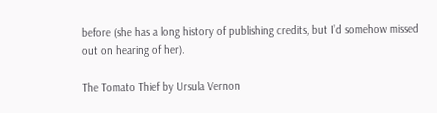before (she has a long history of publishing credits, but I’d somehow missed out on hearing of her).

The Tomato Thief by Ursula Vernon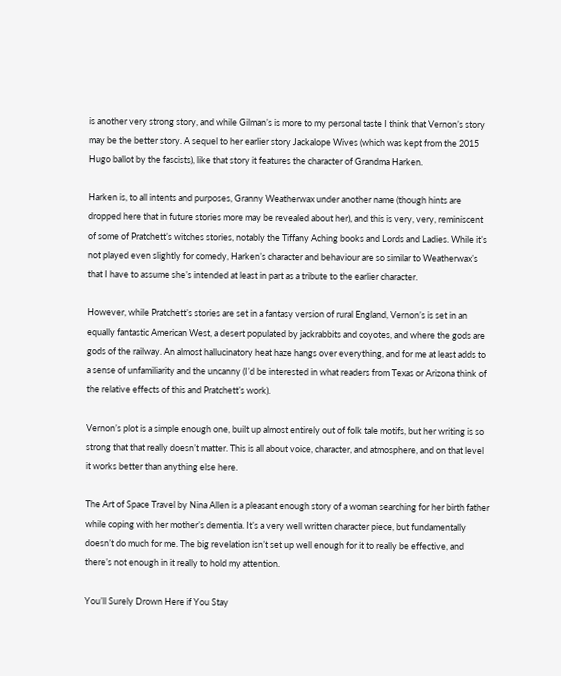is another very strong story, and while Gilman’s is more to my personal taste I think that Vernon’s story may be the better story. A sequel to her earlier story Jackalope Wives (which was kept from the 2015 Hugo ballot by the fascists), like that story it features the character of Grandma Harken.

Harken is, to all intents and purposes, Granny Weatherwax under another name (though hints are dropped here that in future stories more may be revealed about her), and this is very, very, reminiscent of some of Pratchett’s witches stories, notably the Tiffany Aching books and Lords and Ladies. While it’s not played even slightly for comedy, Harken’s character and behaviour are so similar to Weatherwax’s that I have to assume she’s intended at least in part as a tribute to the earlier character.

However, while Pratchett’s stories are set in a fantasy version of rural England, Vernon’s is set in an equally fantastic American West, a desert populated by jackrabbits and coyotes, and where the gods are gods of the railway. An almost hallucinatory heat haze hangs over everything, and for me at least adds to a sense of unfamiliarity and the uncanny (I’d be interested in what readers from Texas or Arizona think of the relative effects of this and Pratchett’s work).

Vernon’s plot is a simple enough one, built up almost entirely out of folk tale motifs, but her writing is so strong that that really doesn’t matter. This is all about voice, character, and atmosphere, and on that level it works better than anything else here.

The Art of Space Travel by Nina Allen is a pleasant enough story of a woman searching for her birth father while coping with her mother’s dementia. It’s a very well written character piece, but fundamentally doesn’t do much for me. The big revelation isn’t set up well enough for it to really be effective, and there’s not enough in it really to hold my attention.

You’ll Surely Drown Here if You Stay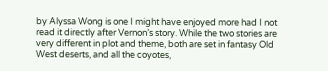by Alyssa Wong is one I might have enjoyed more had I not read it directly after Vernon’s story. While the two stories are very different in plot and theme, both are set in fantasy Old West deserts, and all the coyotes,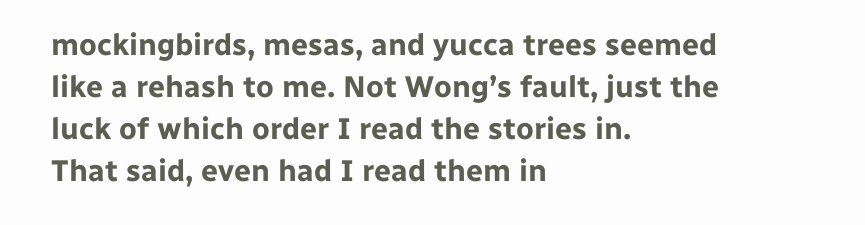mockingbirds, mesas, and yucca trees seemed like a rehash to me. Not Wong’s fault, just the luck of which order I read the stories in.
That said, even had I read them in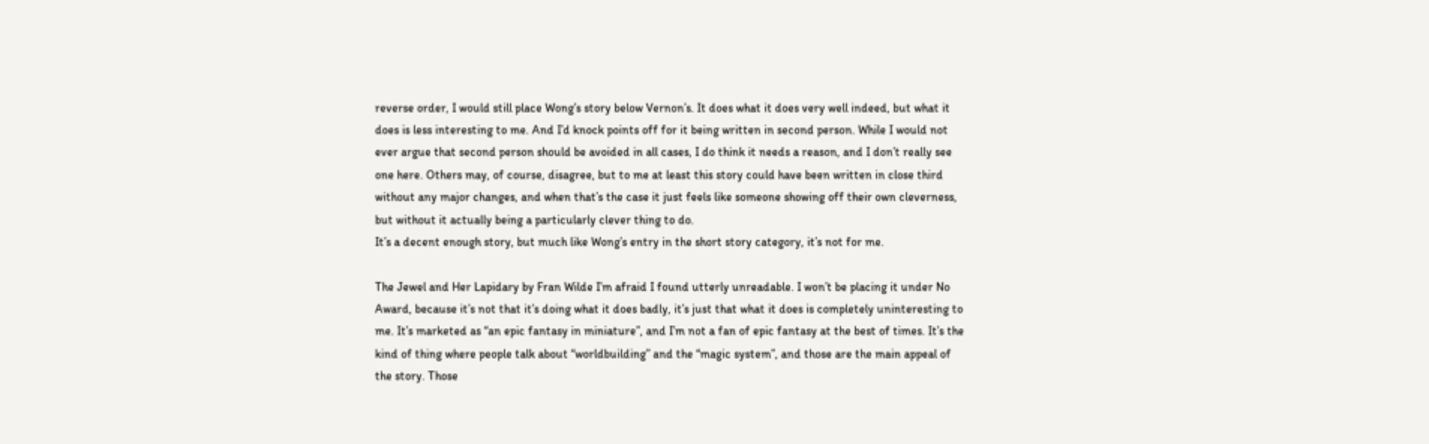reverse order, I would still place Wong’s story below Vernon’s. It does what it does very well indeed, but what it does is less interesting to me. And I’d knock points off for it being written in second person. While I would not ever argue that second person should be avoided in all cases, I do think it needs a reason, and I don’t really see one here. Others may, of course, disagree, but to me at least this story could have been written in close third without any major changes, and when that’s the case it just feels like someone showing off their own cleverness, but without it actually being a particularly clever thing to do.
It’s a decent enough story, but much like Wong’s entry in the short story category, it’s not for me.

The Jewel and Her Lapidary by Fran Wilde I’m afraid I found utterly unreadable. I won’t be placing it under No Award, because it’s not that it’s doing what it does badly, it’s just that what it does is completely uninteresting to me. It’s marketed as “an epic fantasy in miniature”, and I’m not a fan of epic fantasy at the best of times. It’s the kind of thing where people talk about “worldbuilding” and the “magic system”, and those are the main appeal of the story. Those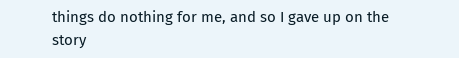things do nothing for me, and so I gave up on the story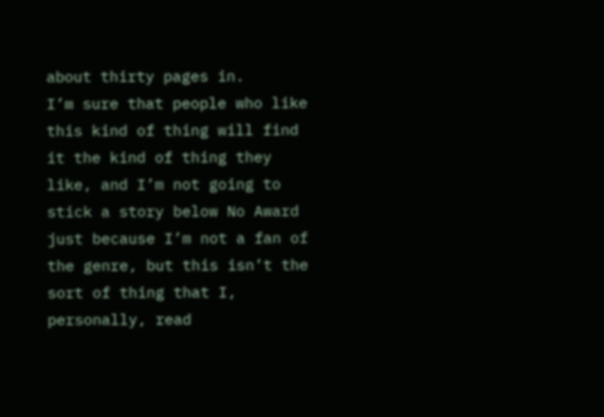about thirty pages in.
I’m sure that people who like this kind of thing will find it the kind of thing they like, and I’m not going to stick a story below No Award just because I’m not a fan of the genre, but this isn’t the sort of thing that I, personally, read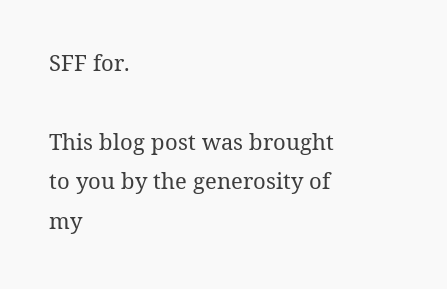SFF for.

This blog post was brought to you by the generosity of my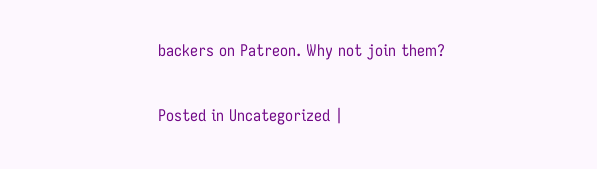backers on Patreon. Why not join them?

Posted in Uncategorized |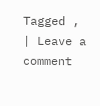Tagged , | Leave a comment